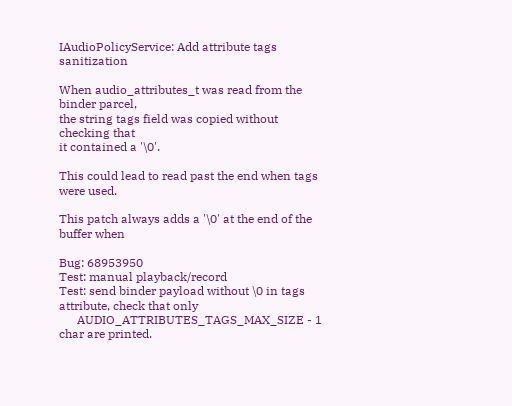IAudioPolicyService: Add attribute tags sanitization

When audio_attributes_t was read from the binder parcel,
the string tags field was copied without checking that
it contained a '\0'.

This could lead to read past the end when tags were used.

This patch always adds a '\0' at the end of the buffer when

Bug: 68953950
Test: manual playback/record
Test: send binder payload without \0 in tags attribute, check that only
      AUDIO_ATTRIBUTES_TAGS_MAX_SIZE - 1 char are printed.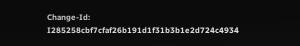Change-Id: I285258cbf7cfaf26b191d1f31b3b1e2d724c4934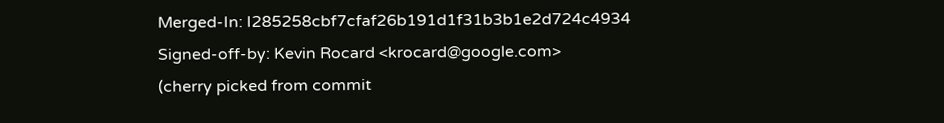Merged-In: I285258cbf7cfaf26b191d1f31b3b1e2d724c4934
Signed-off-by: Kevin Rocard <krocard@google.com>
(cherry picked from commit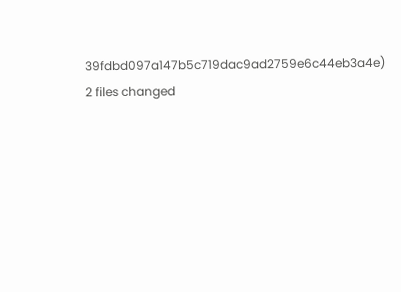39fdbd097a147b5c719dac9ad2759e6c44eb3a4e)
2 files changed